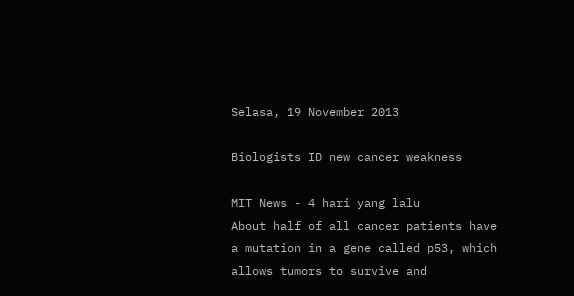Selasa, 19 November 2013

Biologists ID new cancer weakness

MIT News - 4 hari yang lalu
About half of all cancer patients have a mutation in a gene called p53, which allows tumors to survive and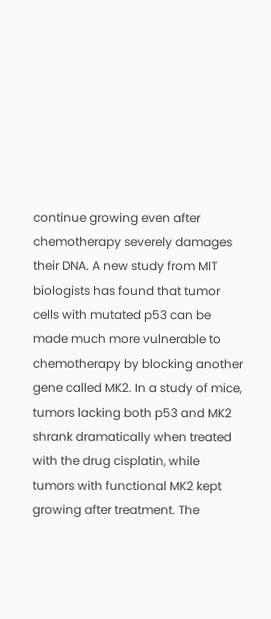continue growing even after chemotherapy severely damages their DNA. A new study from MIT biologists has found that tumor cells with mutated p53 can be made much more vulnerable to chemotherapy by blocking another gene called MK2. In a study of mice, tumors lacking both p53 and MK2 shrank dramatically when treated with the drug cisplatin, while tumors with functional MK2 kept growing after treatment. The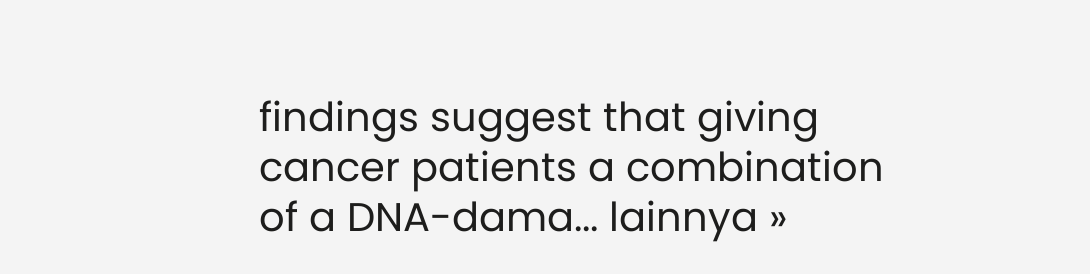findings suggest that giving cancer patients a combination of a DNA-dama... lainnya »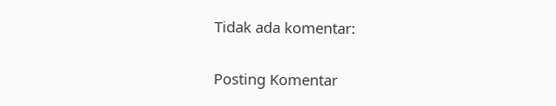Tidak ada komentar:

Posting Komentar